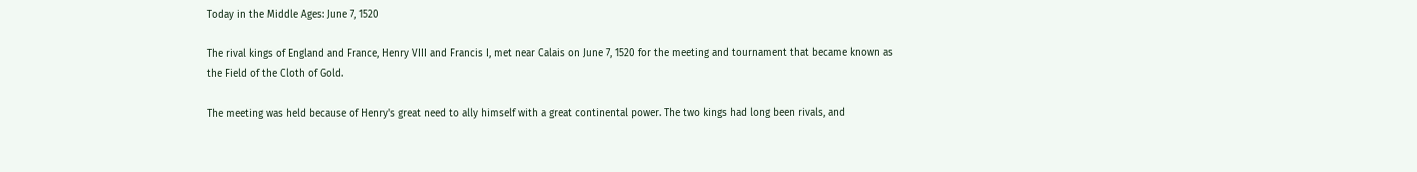Today in the Middle Ages: June 7, 1520

The rival kings of England and France, Henry VIII and Francis I, met near Calais on June 7, 1520 for the meeting and tournament that became known as the Field of the Cloth of Gold.

The meeting was held because of Henry's great need to ally himself with a great continental power. The two kings had long been rivals, and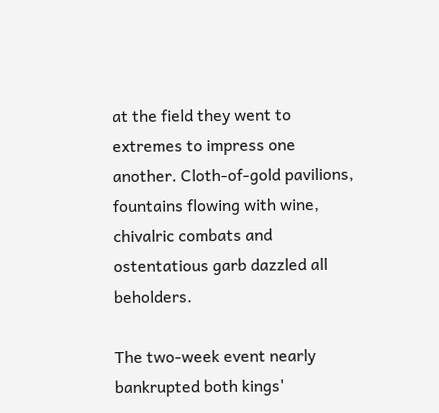at the field they went to extremes to impress one another. Cloth-of-gold pavilions, fountains flowing with wine, chivalric combats and ostentatious garb dazzled all beholders.

The two-week event nearly bankrupted both kings'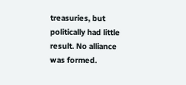treasuries, but politically had little result. No alliance was formed.